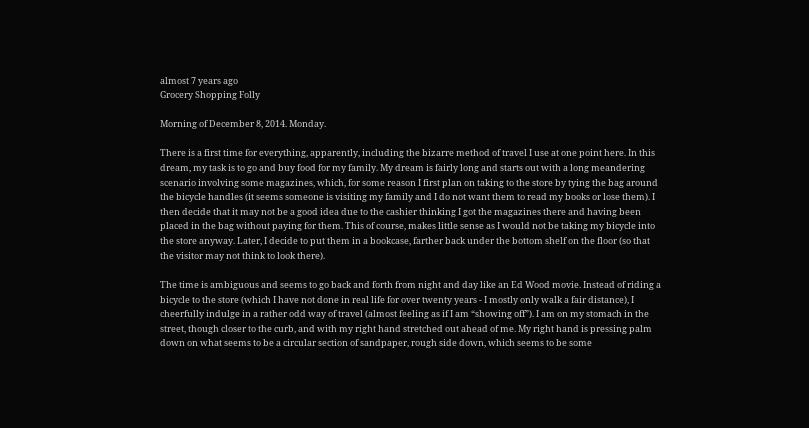almost 7 years ago
Grocery Shopping Folly

Morning of December 8, 2014. Monday.

There is a first time for everything, apparently, including the bizarre method of travel I use at one point here. In this dream, my task is to go and buy food for my family. My dream is fairly long and starts out with a long meandering scenario involving some magazines, which, for some reason I first plan on taking to the store by tying the bag around the bicycle handles (it seems someone is visiting my family and I do not want them to read my books or lose them). I then decide that it may not be a good idea due to the cashier thinking I got the magazines there and having been placed in the bag without paying for them. This of course, makes little sense as I would not be taking my bicycle into the store anyway. Later, I decide to put them in a bookcase, farther back under the bottom shelf on the floor (so that the visitor may not think to look there).

The time is ambiguous and seems to go back and forth from night and day like an Ed Wood movie. Instead of riding a bicycle to the store (which I have not done in real life for over twenty years - I mostly only walk a fair distance), I cheerfully indulge in a rather odd way of travel (almost feeling as if I am “showing off”). I am on my stomach in the street, though closer to the curb, and with my right hand stretched out ahead of me. My right hand is pressing palm down on what seems to be a circular section of sandpaper, rough side down, which seems to be some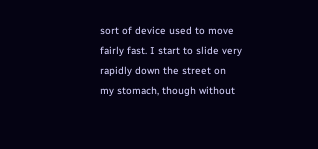sort of device used to move fairly fast. I start to slide very rapidly down the street on my stomach, though without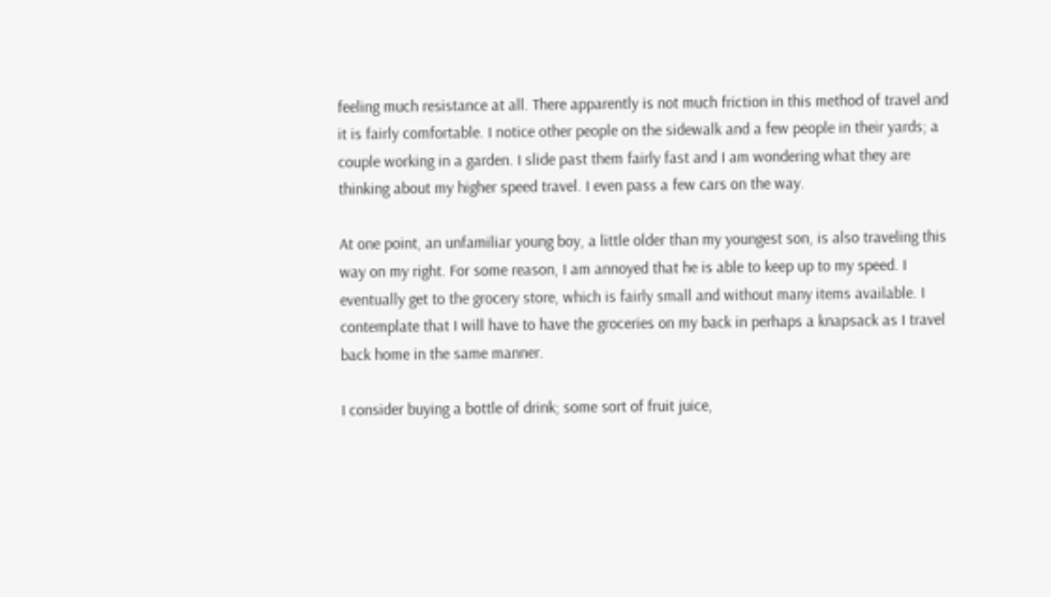feeling much resistance at all. There apparently is not much friction in this method of travel and it is fairly comfortable. I notice other people on the sidewalk and a few people in their yards; a couple working in a garden. I slide past them fairly fast and I am wondering what they are thinking about my higher speed travel. I even pass a few cars on the way.

At one point, an unfamiliar young boy, a little older than my youngest son, is also traveling this way on my right. For some reason, I am annoyed that he is able to keep up to my speed. I eventually get to the grocery store, which is fairly small and without many items available. I contemplate that I will have to have the groceries on my back in perhaps a knapsack as I travel back home in the same manner.

I consider buying a bottle of drink; some sort of fruit juice,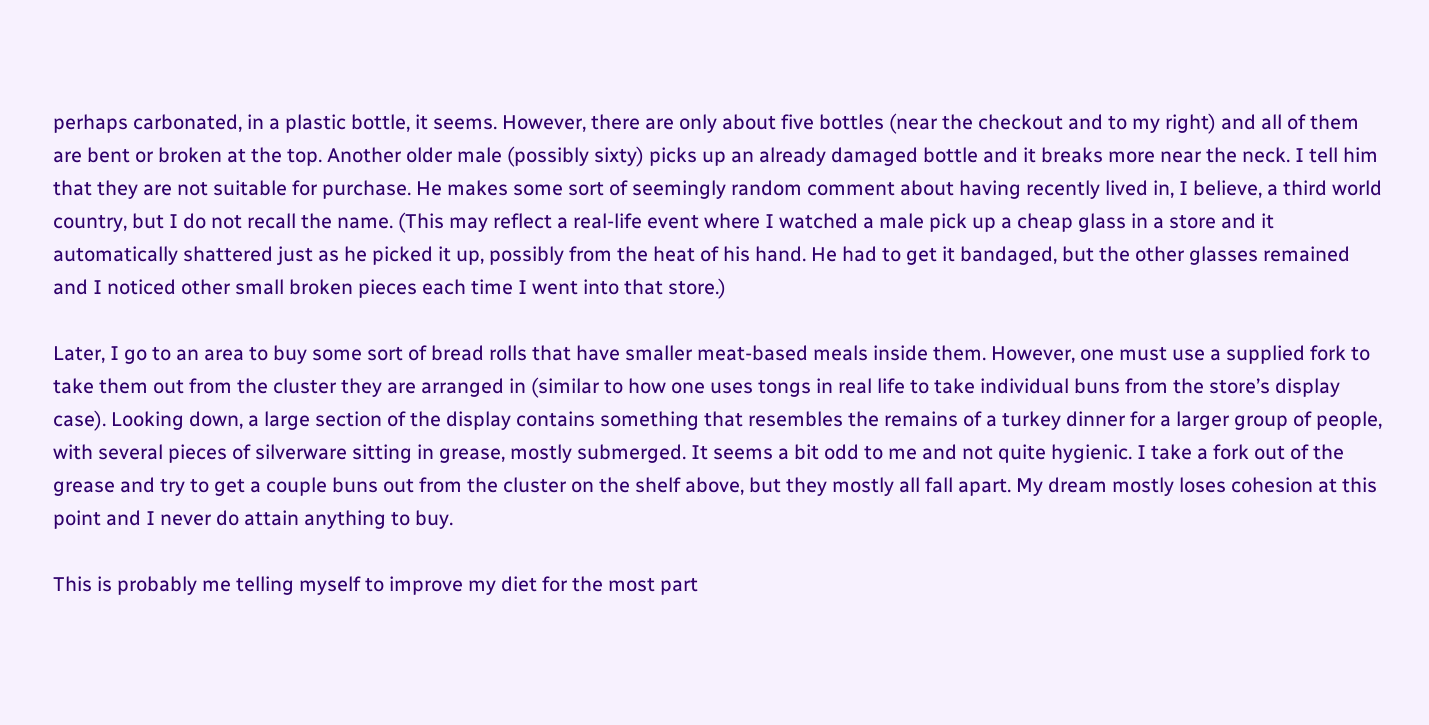perhaps carbonated, in a plastic bottle, it seems. However, there are only about five bottles (near the checkout and to my right) and all of them are bent or broken at the top. Another older male (possibly sixty) picks up an already damaged bottle and it breaks more near the neck. I tell him that they are not suitable for purchase. He makes some sort of seemingly random comment about having recently lived in, I believe, a third world country, but I do not recall the name. (This may reflect a real-life event where I watched a male pick up a cheap glass in a store and it automatically shattered just as he picked it up, possibly from the heat of his hand. He had to get it bandaged, but the other glasses remained and I noticed other small broken pieces each time I went into that store.)

Later, I go to an area to buy some sort of bread rolls that have smaller meat-based meals inside them. However, one must use a supplied fork to take them out from the cluster they are arranged in (similar to how one uses tongs in real life to take individual buns from the store’s display case). Looking down, a large section of the display contains something that resembles the remains of a turkey dinner for a larger group of people, with several pieces of silverware sitting in grease, mostly submerged. It seems a bit odd to me and not quite hygienic. I take a fork out of the grease and try to get a couple buns out from the cluster on the shelf above, but they mostly all fall apart. My dream mostly loses cohesion at this point and I never do attain anything to buy.

This is probably me telling myself to improve my diet for the most part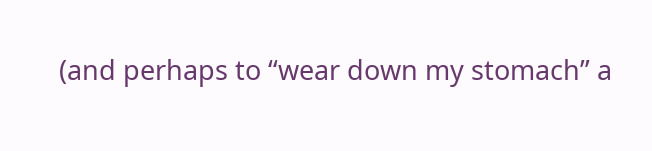(and perhaps to “wear down my stomach” a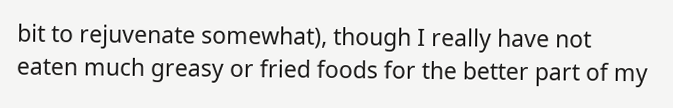bit to rejuvenate somewhat), though I really have not eaten much greasy or fried foods for the better part of my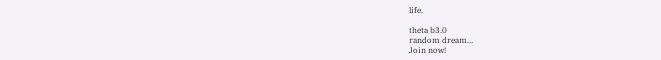life.

theta b3.0
random dream...
Join now!